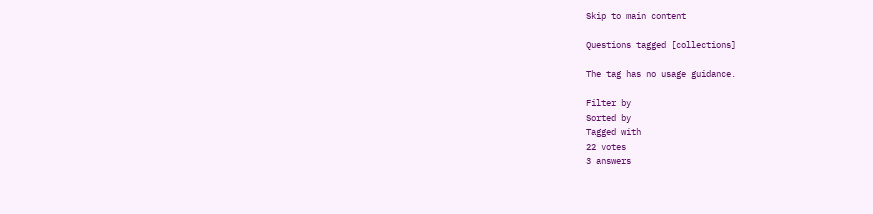Skip to main content

Questions tagged [collections]

The tag has no usage guidance.

Filter by
Sorted by
Tagged with
22 votes
3 answers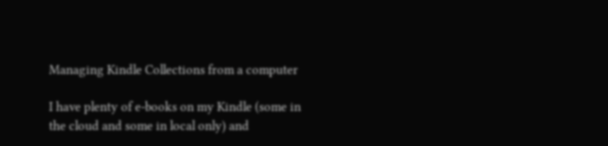Managing Kindle Collections from a computer

I have plenty of e-books on my Kindle (some in the cloud and some in local only) and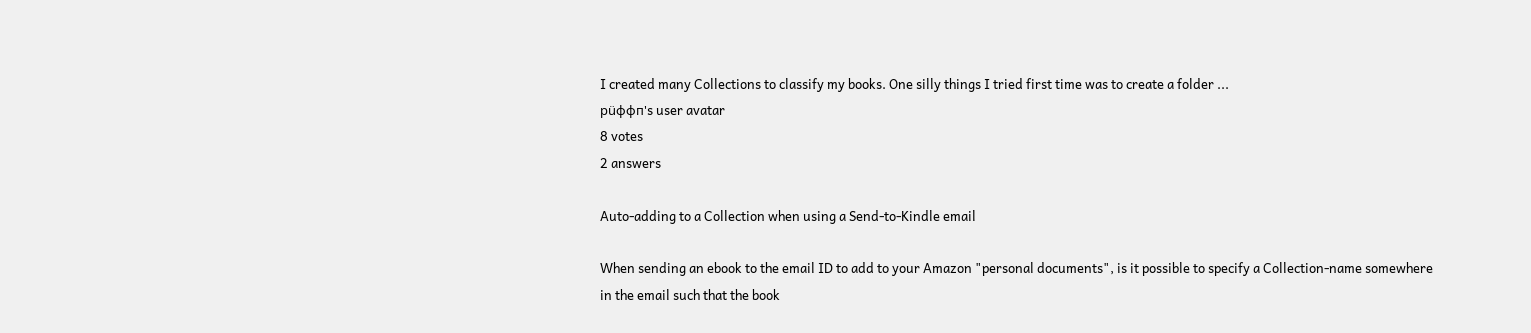I created many Collections to classify my books. One silly things I tried first time was to create a folder ...
рüффп's user avatar
8 votes
2 answers

Auto-adding to a Collection when using a Send-to-Kindle email

When sending an ebook to the email ID to add to your Amazon "personal documents", is it possible to specify a Collection-name somewhere in the email such that the book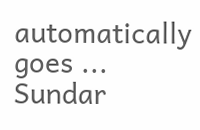automatically goes ...
Sundar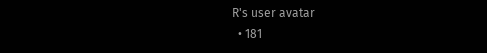R's user avatar
  • 181